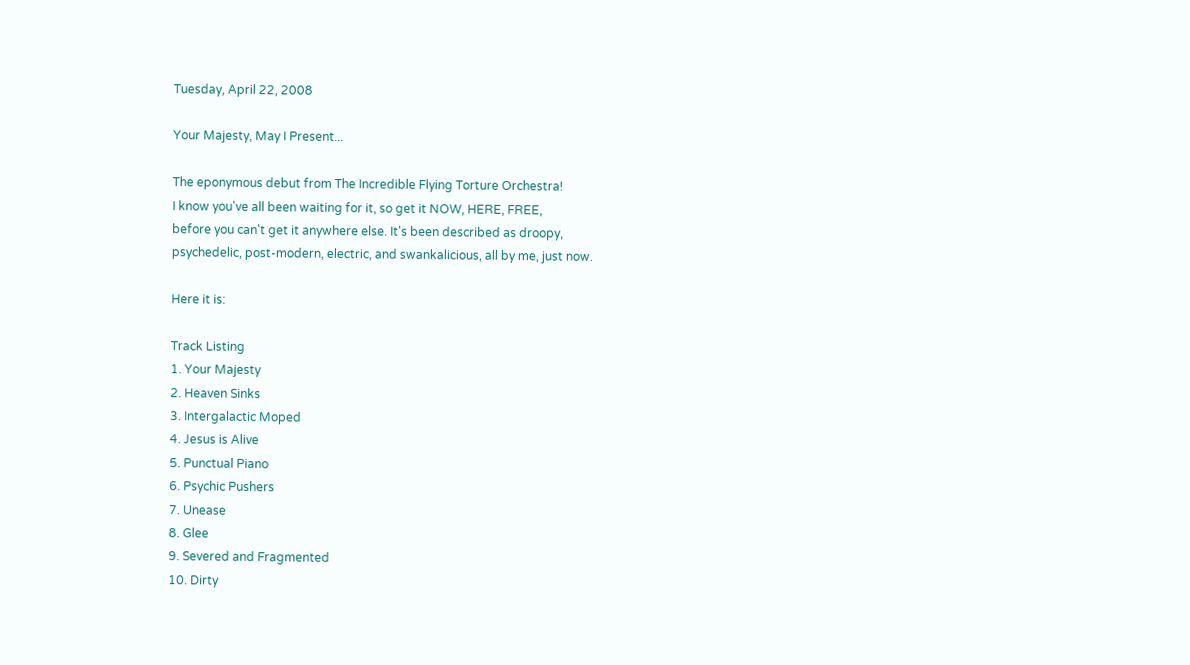Tuesday, April 22, 2008

Your Majesty, May I Present...

The eponymous debut from The Incredible Flying Torture Orchestra!
I know you've all been waiting for it, so get it NOW, HERE, FREE,
before you can't get it anywhere else. It's been described as droopy,
psychedelic, post-modern, electric, and swankalicious, all by me, just now.

Here it is:

Track Listing
1. Your Majesty
2. Heaven Sinks
3. Intergalactic Moped
4. Jesus is Alive
5. Punctual Piano
6. Psychic Pushers
7. Unease
8. Glee
9. Severed and Fragmented
10. Dirty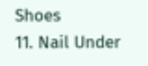Shoes
11. Nail Under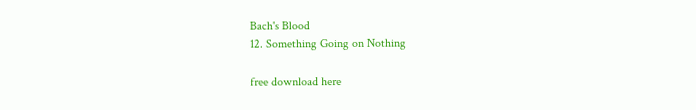Bach's Blood
12. Something Going on Nothing

free download here